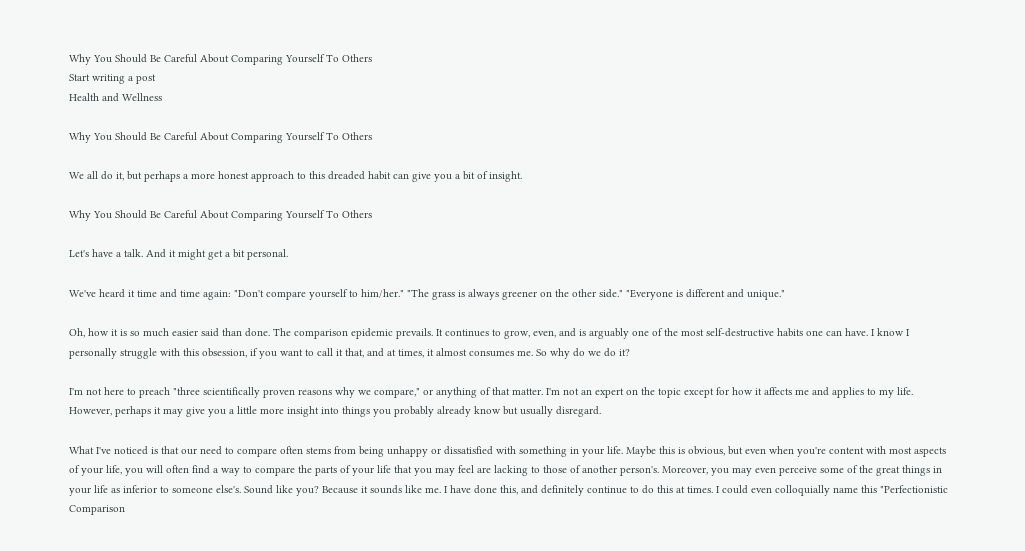Why You Should Be Careful About Comparing Yourself To Others
Start writing a post
Health and Wellness

Why You Should Be Careful About Comparing Yourself To Others

We all do it, but perhaps a more honest approach to this dreaded habit can give you a bit of insight.

Why You Should Be Careful About Comparing Yourself To Others

Let's have a talk. And it might get a bit personal.

We've heard it time and time again: "Don't compare yourself to him/her." "The grass is always greener on the other side." "Everyone is different and unique."

Oh, how it is so much easier said than done. The comparison epidemic prevails. It continues to grow, even, and is arguably one of the most self-destructive habits one can have. I know I personally struggle with this obsession, if you want to call it that, and at times, it almost consumes me. So why do we do it?

I'm not here to preach "three scientifically proven reasons why we compare," or anything of that matter. I'm not an expert on the topic except for how it affects me and applies to my life. However, perhaps it may give you a little more insight into things you probably already know but usually disregard.

What I've noticed is that our need to compare often stems from being unhappy or dissatisfied with something in your life. Maybe this is obvious, but even when you're content with most aspects of your life, you will often find a way to compare the parts of your life that you may feel are lacking to those of another person's. Moreover, you may even perceive some of the great things in your life as inferior to someone else's. Sound like you? Because it sounds like me. I have done this, and definitely continue to do this at times. I could even colloquially name this "Perfectionistic Comparison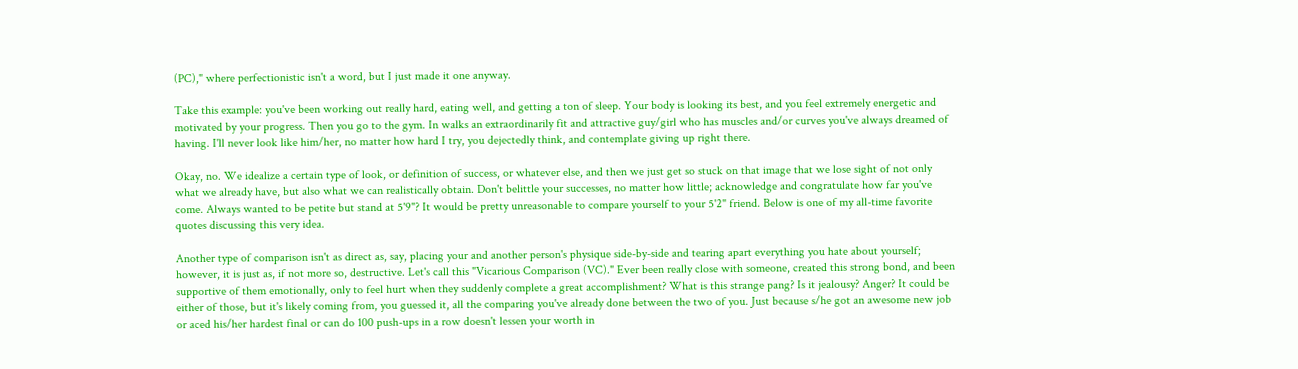(PC)," where perfectionistic isn't a word, but I just made it one anyway.

Take this example: you've been working out really hard, eating well, and getting a ton of sleep. Your body is looking its best, and you feel extremely energetic and motivated by your progress. Then you go to the gym. In walks an extraordinarily fit and attractive guy/girl who has muscles and/or curves you've always dreamed of having. I'll never look like him/her, no matter how hard I try, you dejectedly think, and contemplate giving up right there.

Okay, no. We idealize a certain type of look, or definition of success, or whatever else, and then we just get so stuck on that image that we lose sight of not only what we already have, but also what we can realistically obtain. Don't belittle your successes, no matter how little; acknowledge and congratulate how far you've come. Always wanted to be petite but stand at 5'9"? It would be pretty unreasonable to compare yourself to your 5'2" friend. Below is one of my all-time favorite quotes discussing this very idea.

Another type of comparison isn't as direct as, say, placing your and another person's physique side-by-side and tearing apart everything you hate about yourself; however, it is just as, if not more so, destructive. Let's call this "Vicarious Comparison (VC)." Ever been really close with someone, created this strong bond, and been supportive of them emotionally, only to feel hurt when they suddenly complete a great accomplishment? What is this strange pang? Is it jealousy? Anger? It could be either of those, but it's likely coming from, you guessed it, all the comparing you've already done between the two of you. Just because s/he got an awesome new job or aced his/her hardest final or can do 100 push-ups in a row doesn't lessen your worth in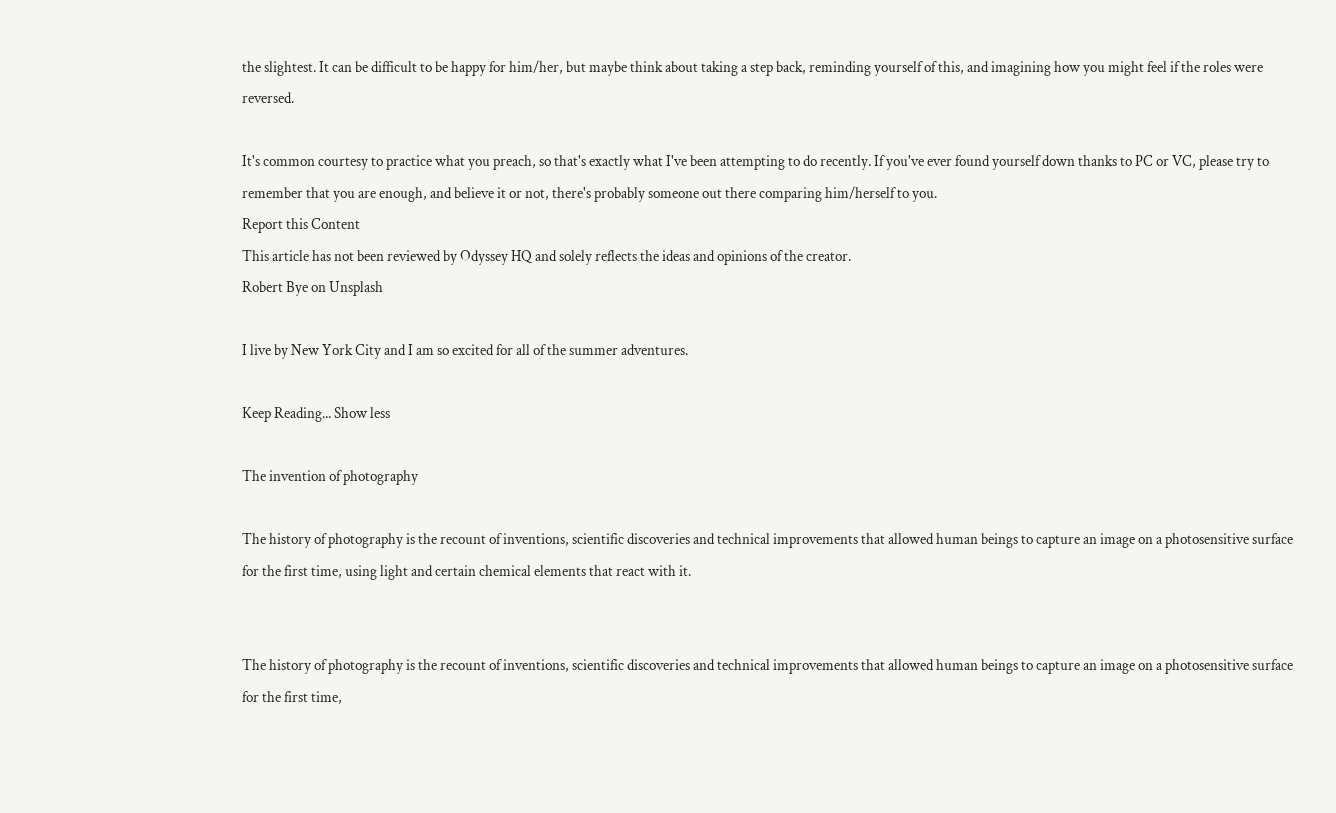the slightest. It can be difficult to be happy for him/her, but maybe think about taking a step back, reminding yourself of this, and imagining how you might feel if the roles were reversed.

It's common courtesy to practice what you preach, so that's exactly what I've been attempting to do recently. If you've ever found yourself down thanks to PC or VC, please try to remember that you are enough, and believe it or not, there's probably someone out there comparing him/herself to you.
Report this Content
This article has not been reviewed by Odyssey HQ and solely reflects the ideas and opinions of the creator.
Robert Bye on Unsplash

I live by New York City and I am so excited for all of the summer adventures.

Keep Reading... Show less

The invention of photography

The history of photography is the recount of inventions, scientific discoveries and technical improvements that allowed human beings to capture an image on a photosensitive surface for the first time, using light and certain chemical elements that react with it.


The history of photography is the recount of inventions, scientific discoveries and technical improvements that allowed human beings to capture an image on a photosensitive surface for the first time,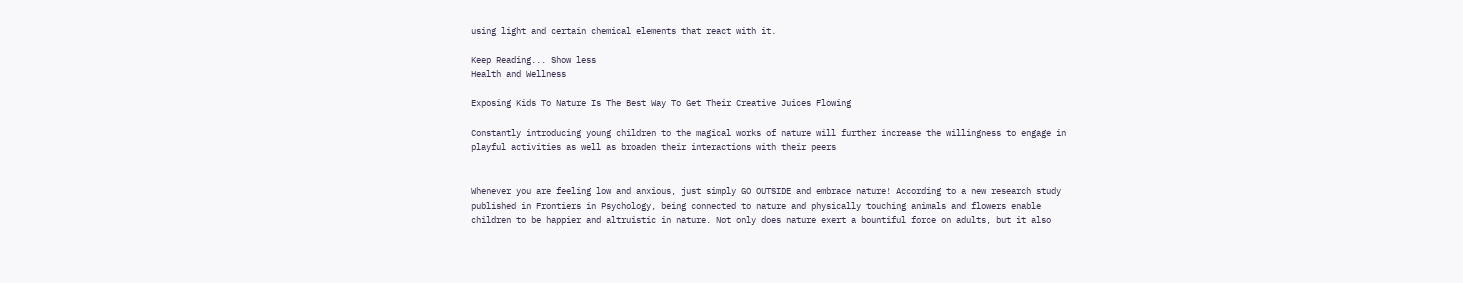using light and certain chemical elements that react with it.

Keep Reading... Show less
Health and Wellness

Exposing Kids To Nature Is The Best Way To Get Their Creative Juices Flowing

Constantly introducing young children to the magical works of nature will further increase the willingness to engage in playful activities as well as broaden their interactions with their peers


Whenever you are feeling low and anxious, just simply GO OUTSIDE and embrace nature! According to a new research study published in Frontiers in Psychology, being connected to nature and physically touching animals and flowers enable children to be happier and altruistic in nature. Not only does nature exert a bountiful force on adults, but it also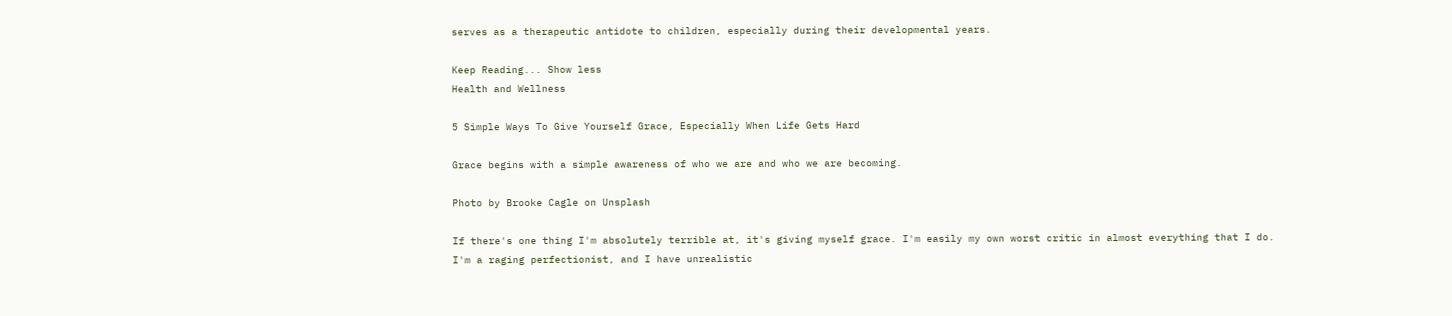serves as a therapeutic antidote to children, especially during their developmental years.

Keep Reading... Show less
Health and Wellness

5 Simple Ways To Give Yourself Grace, Especially When Life Gets Hard

Grace begins with a simple awareness of who we are and who we are becoming.

Photo by Brooke Cagle on Unsplash

If there's one thing I'm absolutely terrible at, it's giving myself grace. I'm easily my own worst critic in almost everything that I do. I'm a raging perfectionist, and I have unrealistic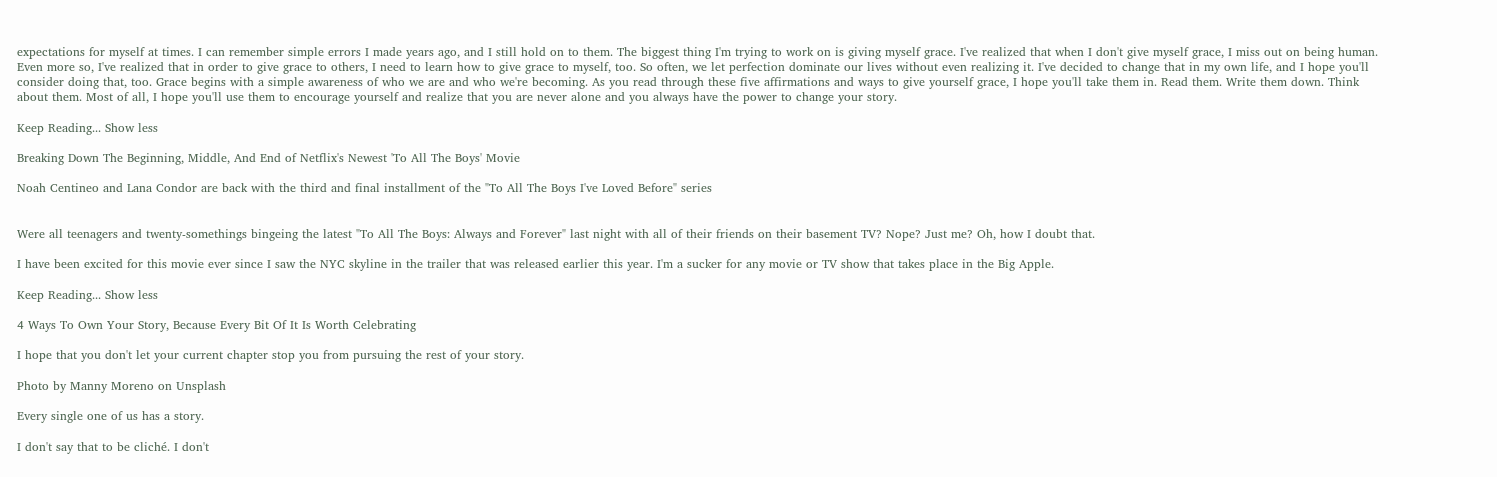expectations for myself at times. I can remember simple errors I made years ago, and I still hold on to them. The biggest thing I'm trying to work on is giving myself grace. I've realized that when I don't give myself grace, I miss out on being human. Even more so, I've realized that in order to give grace to others, I need to learn how to give grace to myself, too. So often, we let perfection dominate our lives without even realizing it. I've decided to change that in my own life, and I hope you'll consider doing that, too. Grace begins with a simple awareness of who we are and who we're becoming. As you read through these five affirmations and ways to give yourself grace, I hope you'll take them in. Read them. Write them down. Think about them. Most of all, I hope you'll use them to encourage yourself and realize that you are never alone and you always have the power to change your story.

Keep Reading... Show less

Breaking Down The Beginning, Middle, And End of Netflix's Newest 'To All The Boys' Movie

Noah Centineo and Lana Condor are back with the third and final installment of the "To All The Boys I've Loved Before" series


Were all teenagers and twenty-somethings bingeing the latest "To All The Boys: Always and Forever" last night with all of their friends on their basement TV? Nope? Just me? Oh, how I doubt that.

I have been excited for this movie ever since I saw the NYC skyline in the trailer that was released earlier this year. I'm a sucker for any movie or TV show that takes place in the Big Apple.

Keep Reading... Show less

4 Ways To Own Your Story, Because Every Bit Of It Is Worth Celebrating

I hope that you don't let your current chapter stop you from pursuing the rest of your story.

Photo by Manny Moreno on Unsplash

Every single one of us has a story.

I don't say that to be cliché. I don't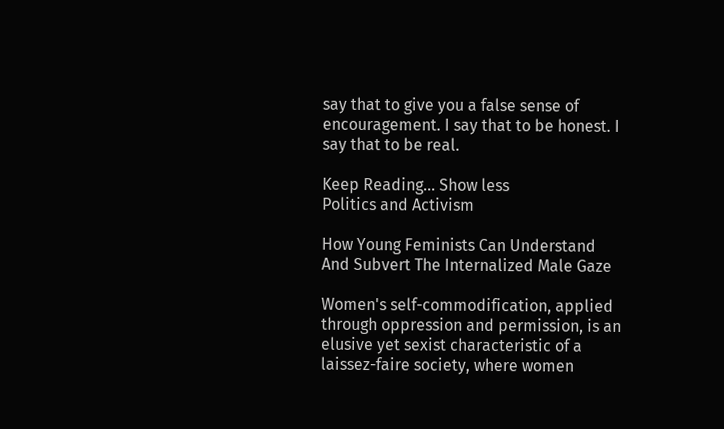say that to give you a false sense of encouragement. I say that to be honest. I say that to be real.

Keep Reading... Show less
Politics and Activism

How Young Feminists Can Understand And Subvert The Internalized Male Gaze

Women's self-commodification, applied through oppression and permission, is an elusive yet sexist characteristic of a laissez-faire society, where women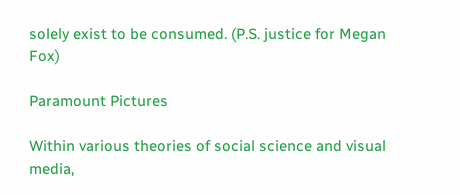solely exist to be consumed. (P.S. justice for Megan Fox)

Paramount Pictures

Within various theories of social science and visual media,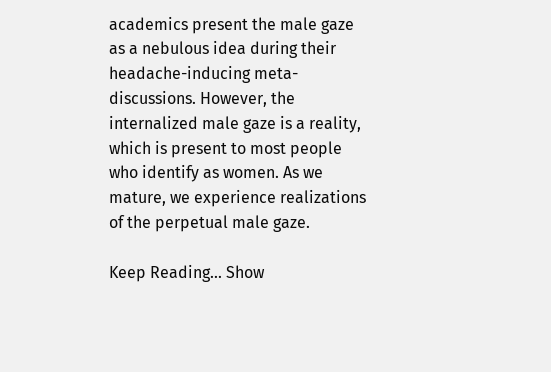academics present the male gaze as a nebulous idea during their headache-inducing meta-discussions. However, the internalized male gaze is a reality, which is present to most people who identify as women. As we mature, we experience realizations of the perpetual male gaze.

Keep Reading... Show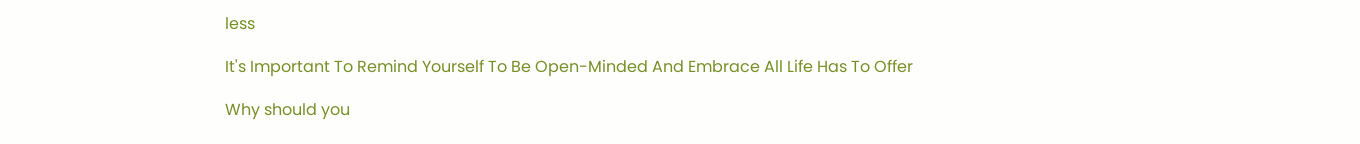less

It's Important To Remind Yourself To Be Open-Minded And Embrace All Life Has To Offer

Why should you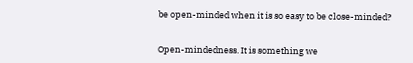be open-minded when it is so easy to be close-minded?


Open-mindedness. It is something we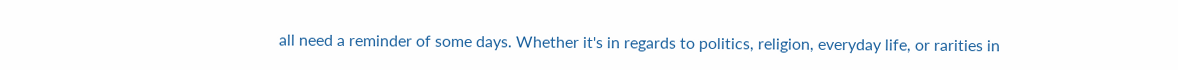all need a reminder of some days. Whether it's in regards to politics, religion, everyday life, or rarities in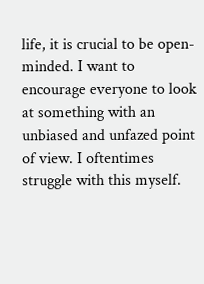life, it is crucial to be open-minded. I want to encourage everyone to look at something with an unbiased and unfazed point of view. I oftentimes struggle with this myself.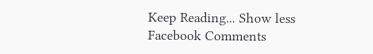Keep Reading... Show less
Facebook Comments